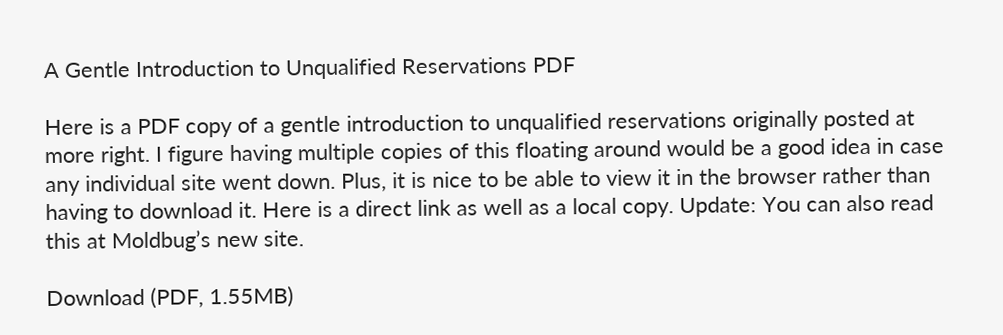A Gentle Introduction to Unqualified Reservations PDF

Here is a PDF copy of a gentle introduction to unqualified reservations originally posted at more right. I figure having multiple copies of this floating around would be a good idea in case any individual site went down. Plus, it is nice to be able to view it in the browser rather than having to download it. Here is a direct link as well as a local copy. Update: You can also read this at Moldbug’s new site.

Download (PDF, 1.55MB)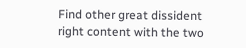Find other great dissident right content with the two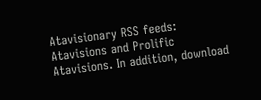Atavisionary RSS feeds: Atavisions and Prolific Atavisions. In addition, download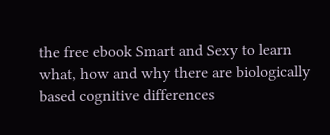the free ebook Smart and Sexy to learn what, how and why there are biologically based cognitive differences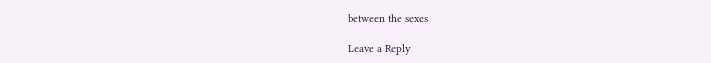between the sexes

Leave a Reply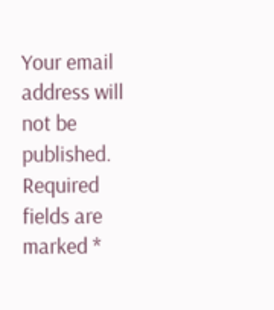Your email address will not be published. Required fields are marked *